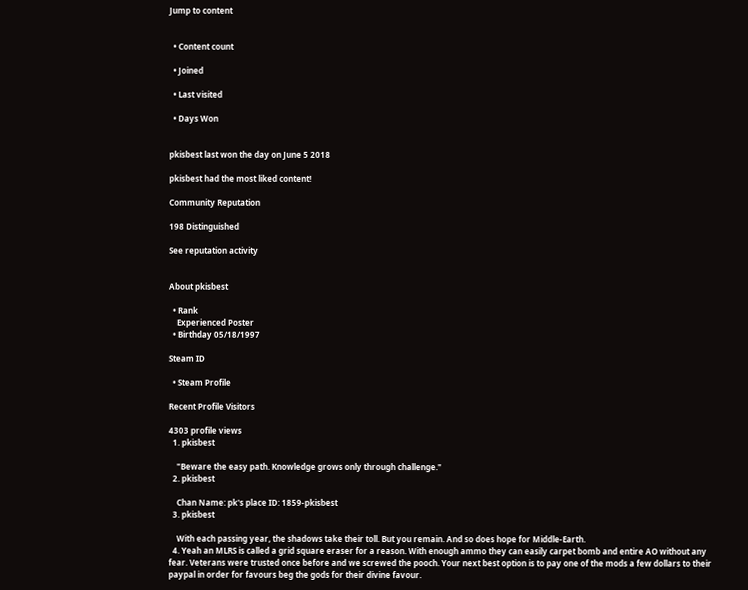Jump to content


  • Content count

  • Joined

  • Last visited

  • Days Won


pkisbest last won the day on June 5 2018

pkisbest had the most liked content!

Community Reputation

198 Distinguished

See reputation activity


About pkisbest

  • Rank
    Experienced Poster
  • Birthday 05/18/1997

Steam ID

  • Steam Profile

Recent Profile Visitors

4303 profile views
  1. pkisbest

    "Beware the easy path. Knowledge grows only through challenge."
  2. pkisbest

    Chan Name: pk's place ID: 1859-pkisbest
  3. pkisbest

    With each passing year, the shadows take their toll. But you remain. And so does hope for Middle-Earth.
  4. Yeah an MLRS is called a grid square eraser for a reason. With enough ammo they can easily carpet bomb and entire AO without any fear. Veterans were trusted once before and we screwed the pooch. Your next best option is to pay one of the mods a few dollars to their paypal in order for favours beg the gods for their divine favour.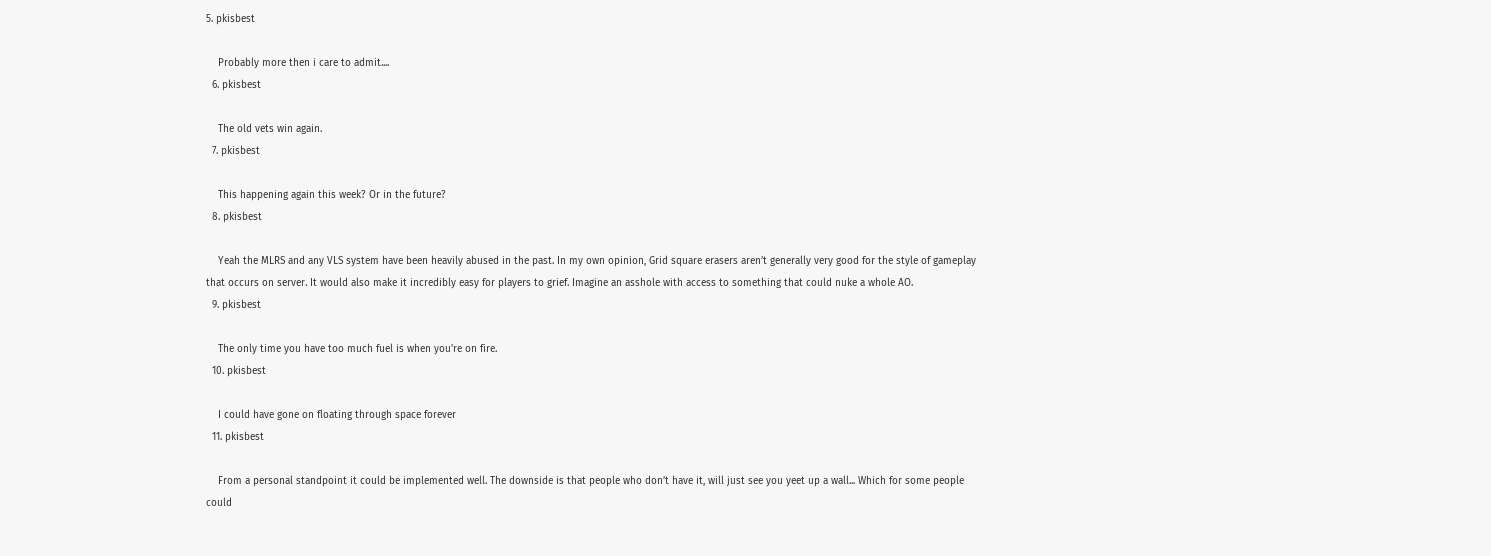5. pkisbest

    Probably more then i care to admit....
  6. pkisbest

    The old vets win again.
  7. pkisbest

    This happening again this week? Or in the future?
  8. pkisbest

    Yeah the MLRS and any VLS system have been heavily abused in the past. In my own opinion, Grid square erasers aren’t generally very good for the style of gameplay that occurs on server. It would also make it incredibly easy for players to grief. Imagine an asshole with access to something that could nuke a whole AO.
  9. pkisbest

    The only time you have too much fuel is when you're on fire.
  10. pkisbest

    I could have gone on floating through space forever
  11. pkisbest

    From a personal standpoint it could be implemented well. The downside is that people who don’t have it, will just see you yeet up a wall... Which for some people could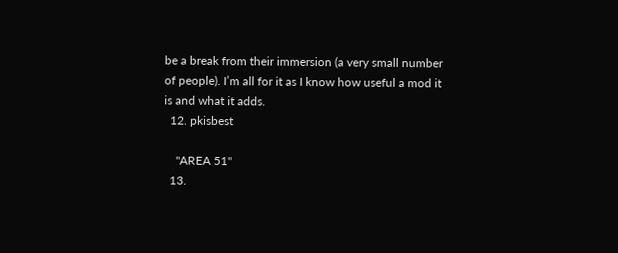be a break from their immersion (a very small number of people). I’m all for it as I know how useful a mod it is and what it adds.
  12. pkisbest

    "AREA 51"
  13.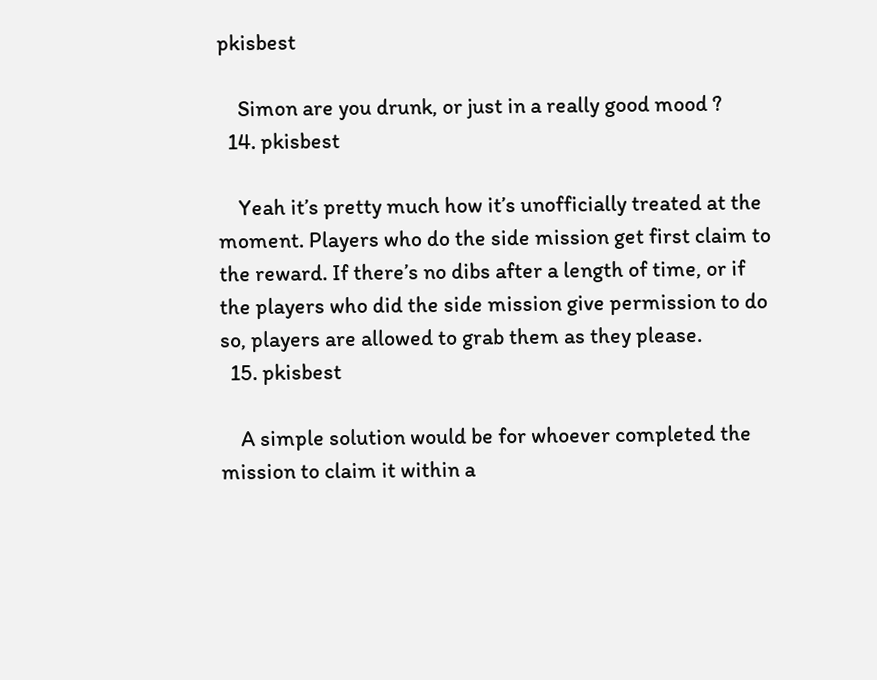pkisbest

    Simon are you drunk, or just in a really good mood ?
  14. pkisbest

    Yeah it’s pretty much how it’s unofficially treated at the moment. Players who do the side mission get first claim to the reward. If there’s no dibs after a length of time, or if the players who did the side mission give permission to do so, players are allowed to grab them as they please.
  15. pkisbest

    A simple solution would be for whoever completed the mission to claim it within a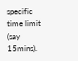specific time limit (say 15mins).